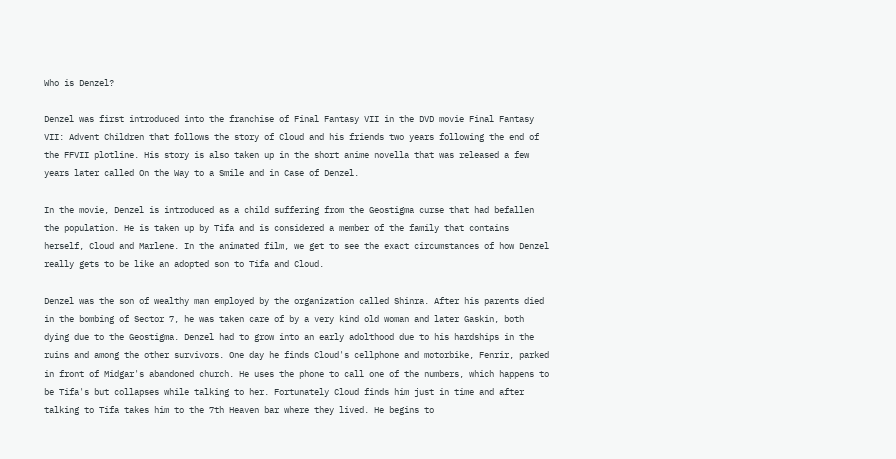Who is Denzel?

Denzel was first introduced into the franchise of Final Fantasy VII in the DVD movie Final Fantasy VII: Advent Children that follows the story of Cloud and his friends two years following the end of the FFVII plotline. His story is also taken up in the short anime novella that was released a few years later called On the Way to a Smile and in Case of Denzel.

In the movie, Denzel is introduced as a child suffering from the Geostigma curse that had befallen the population. He is taken up by Tifa and is considered a member of the family that contains herself, Cloud and Marlene. In the animated film, we get to see the exact circumstances of how Denzel really gets to be like an adopted son to Tifa and Cloud.

Denzel was the son of wealthy man employed by the organization called Shinra. After his parents died in the bombing of Sector 7, he was taken care of by a very kind old woman and later Gaskin, both dying due to the Geostigma. Denzel had to grow into an early adolthood due to his hardships in the ruins and among the other survivors. One day he finds Cloud's cellphone and motorbike, Fenrir, parked in front of Midgar's abandoned church. He uses the phone to call one of the numbers, which happens to be Tifa's but collapses while talking to her. Fortunately Cloud finds him just in time and after talking to Tifa takes him to the 7th Heaven bar where they lived. He begins to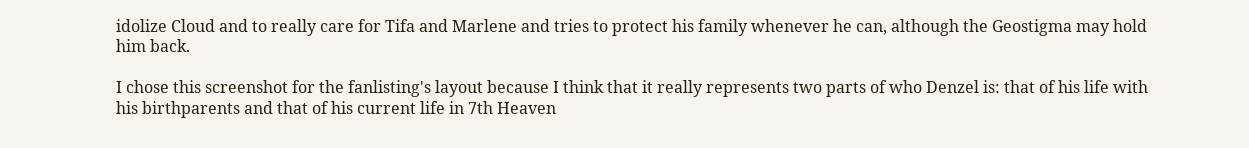idolize Cloud and to really care for Tifa and Marlene and tries to protect his family whenever he can, although the Geostigma may hold him back.

I chose this screenshot for the fanlisting's layout because I think that it really represents two parts of who Denzel is: that of his life with his birthparents and that of his current life in 7th Heaven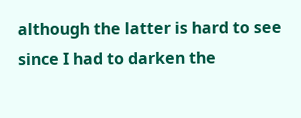although the latter is hard to see since I had to darken the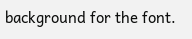background for the font.